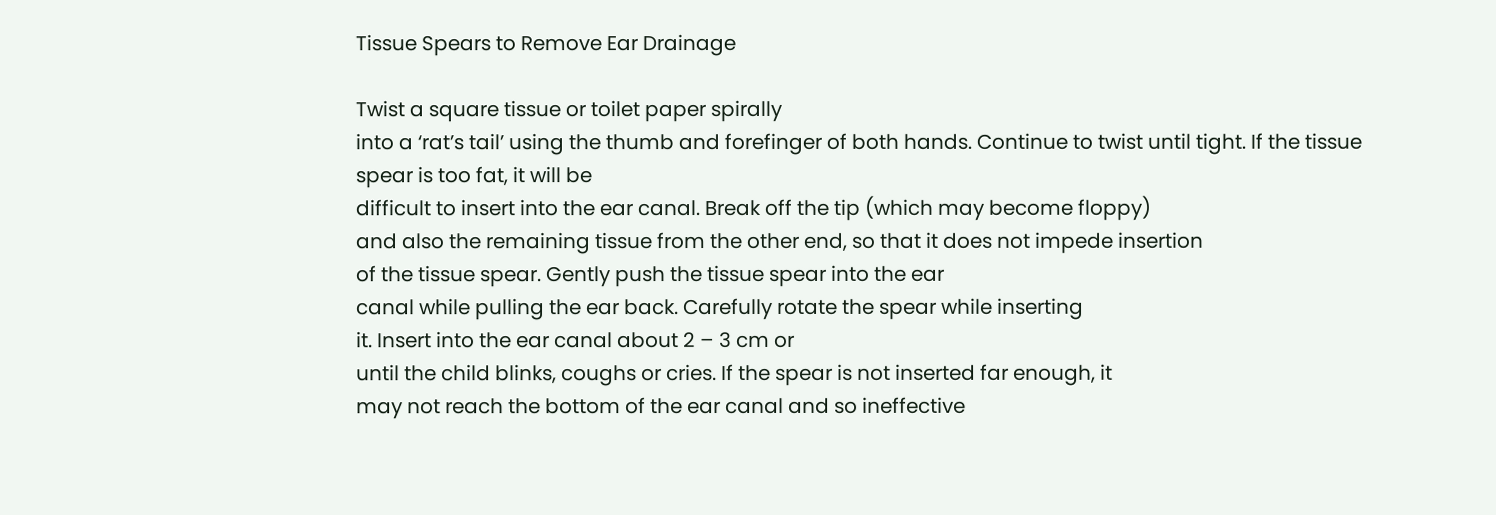Tissue Spears to Remove Ear Drainage

Twist a square tissue or toilet paper spirally
into a ‘rat’s tail’ using the thumb and forefinger of both hands. Continue to twist until tight. If the tissue spear is too fat, it will be
difficult to insert into the ear canal. Break off the tip (which may become floppy)
and also the remaining tissue from the other end, so that it does not impede insertion
of the tissue spear. Gently push the tissue spear into the ear
canal while pulling the ear back. Carefully rotate the spear while inserting
it. Insert into the ear canal about 2 – 3 cm or
until the child blinks, coughs or cries. If the spear is not inserted far enough, it
may not reach the bottom of the ear canal and so ineffective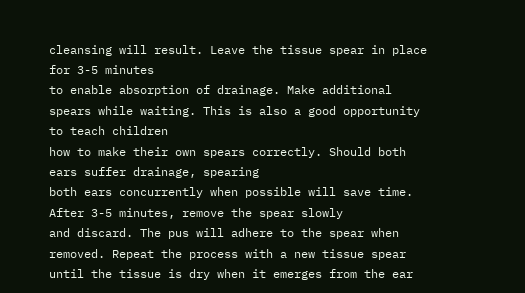cleansing will result. Leave the tissue spear in place for 3-5 minutes
to enable absorption of drainage. Make additional spears while waiting. This is also a good opportunity to teach children
how to make their own spears correctly. Should both ears suffer drainage, spearing
both ears concurrently when possible will save time. After 3-5 minutes, remove the spear slowly
and discard. The pus will adhere to the spear when removed. Repeat the process with a new tissue spear
until the tissue is dry when it emerges from the ear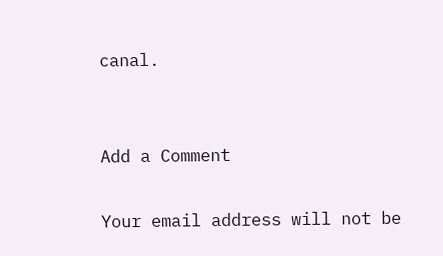canal.


Add a Comment

Your email address will not be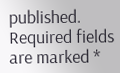published. Required fields are marked *